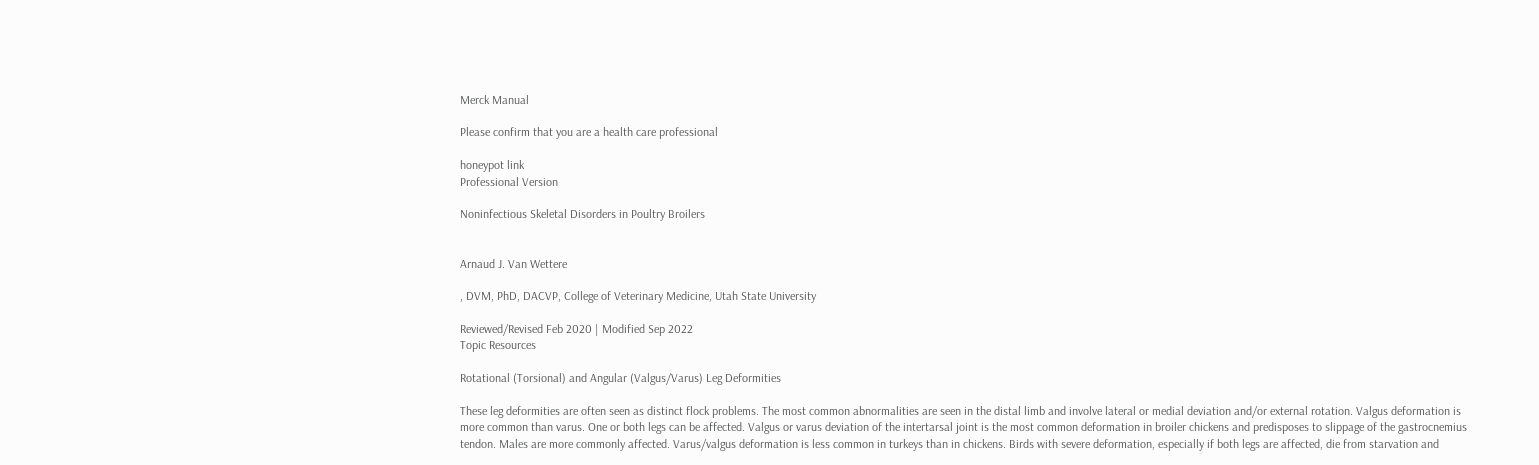Merck Manual

Please confirm that you are a health care professional

honeypot link
Professional Version

Noninfectious Skeletal Disorders in Poultry Broilers


Arnaud J. Van Wettere

, DVM, PhD, DACVP, College of Veterinary Medicine, Utah State University

Reviewed/Revised Feb 2020 | Modified Sep 2022
Topic Resources

Rotational (Torsional) and Angular (Valgus/Varus) Leg Deformities

These leg deformities are often seen as distinct flock problems. The most common abnormalities are seen in the distal limb and involve lateral or medial deviation and/or external rotation. Valgus deformation is more common than varus. One or both legs can be affected. Valgus or varus deviation of the intertarsal joint is the most common deformation in broiler chickens and predisposes to slippage of the gastrocnemius tendon. Males are more commonly affected. Varus/valgus deformation is less common in turkeys than in chickens. Birds with severe deformation, especially if both legs are affected, die from starvation and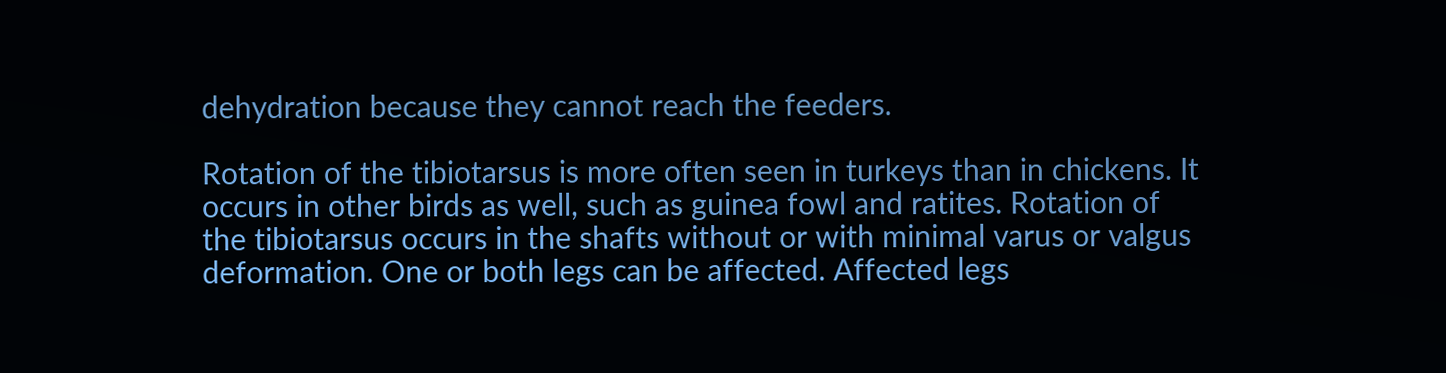dehydration because they cannot reach the feeders.

Rotation of the tibiotarsus is more often seen in turkeys than in chickens. It occurs in other birds as well, such as guinea fowl and ratites. Rotation of the tibiotarsus occurs in the shafts without or with minimal varus or valgus deformation. One or both legs can be affected. Affected legs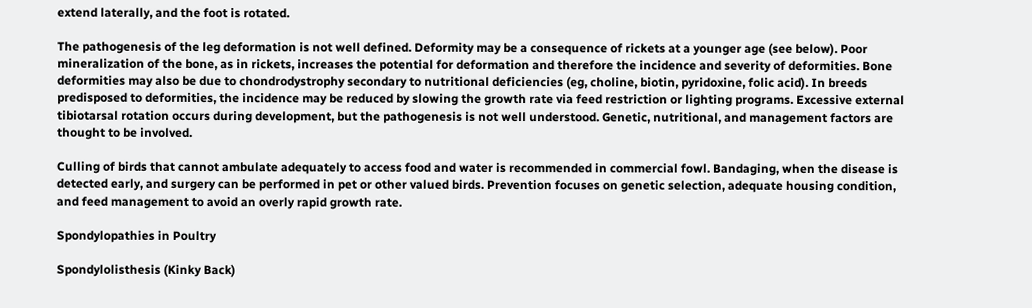extend laterally, and the foot is rotated.

The pathogenesis of the leg deformation is not well defined. Deformity may be a consequence of rickets at a younger age (see below). Poor mineralization of the bone, as in rickets, increases the potential for deformation and therefore the incidence and severity of deformities. Bone deformities may also be due to chondrodystrophy secondary to nutritional deficiencies (eg, choline, biotin, pyridoxine, folic acid). In breeds predisposed to deformities, the incidence may be reduced by slowing the growth rate via feed restriction or lighting programs. Excessive external tibiotarsal rotation occurs during development, but the pathogenesis is not well understood. Genetic, nutritional, and management factors are thought to be involved.

Culling of birds that cannot ambulate adequately to access food and water is recommended in commercial fowl. Bandaging, when the disease is detected early, and surgery can be performed in pet or other valued birds. Prevention focuses on genetic selection, adequate housing condition, and feed management to avoid an overly rapid growth rate.

Spondylopathies in Poultry

Spondylolisthesis (Kinky Back)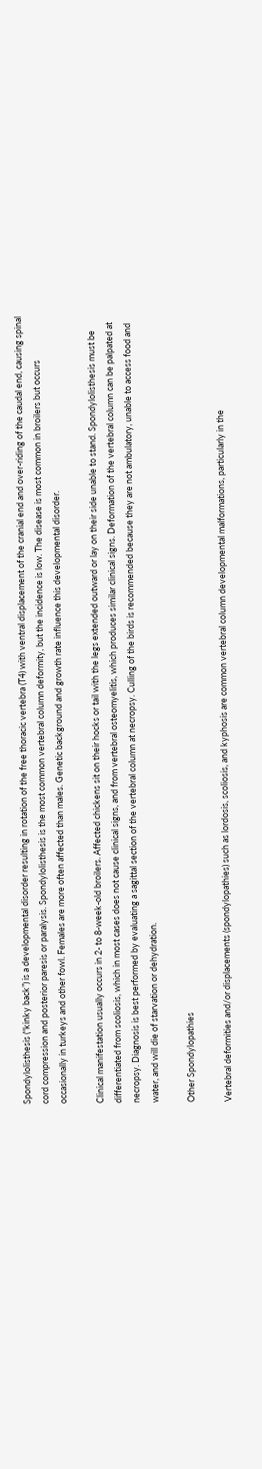Spondylolisthesis (“kinky back”) is a developmental disorder resulting in rotation of the free thoracic vertebra (T4) with ventral displacement of the cranial end and over-riding of the caudal end, causing spinal cord compression and posterior paresis or paralysis. Spondylolisthesis is the most common vertebral column deformity, but the incidence is low. The disease is most common in broilers but occurs occasionally in turkeys and other fowl. Females are more often affected than males. Genetic background and growth rate influence this developmental disorder.

Clinical manifestation usually occurs in 2- to 8-week-old broilers. Affected chickens sit on their hocks or tail with the legs extended outward or lay on their side unable to stand. Spondylolisthesis must be differentiated from scoliosis, which in most cases does not cause clinical signs, and from vertebral osteomyelitis, which produces similar clinical signs. Deformation of the vertebral column can be palpated at necropsy. Diagnosis is best performed by evaluating a sagittal section of the vertebral column at necropsy. Culling of the birds is recommended because they are not ambulatory, unable to access food and water, and will die of starvation or dehydration.

Other Spondylopathies

Vertebral deformities and/or displacements (spondylopathies) such as lordosis, scoliosis, and kyphosis are common vertebral column developmental malformations, particularly in the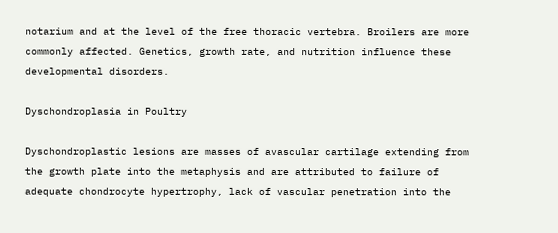notarium and at the level of the free thoracic vertebra. Broilers are more commonly affected. Genetics, growth rate, and nutrition influence these developmental disorders.

Dyschondroplasia in Poultry

Dyschondroplastic lesions are masses of avascular cartilage extending from the growth plate into the metaphysis and are attributed to failure of adequate chondrocyte hypertrophy, lack of vascular penetration into the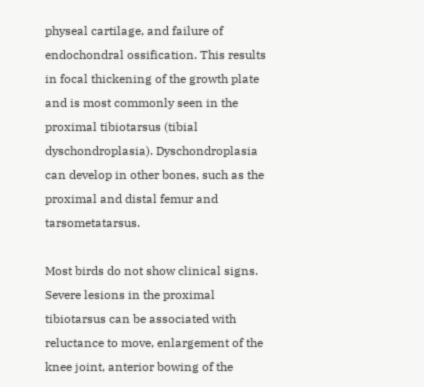physeal cartilage, and failure of endochondral ossification. This results in focal thickening of the growth plate and is most commonly seen in the proximal tibiotarsus (tibial dyschondroplasia). Dyschondroplasia can develop in other bones, such as the proximal and distal femur and tarsometatarsus.

Most birds do not show clinical signs. Severe lesions in the proximal tibiotarsus can be associated with reluctance to move, enlargement of the knee joint, anterior bowing of the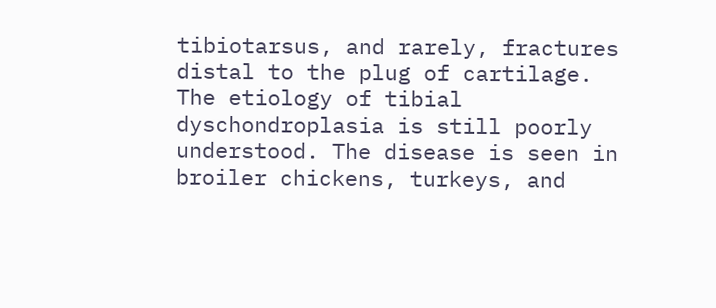tibiotarsus, and rarely, fractures distal to the plug of cartilage. The etiology of tibial dyschondroplasia is still poorly understood. The disease is seen in broiler chickens, turkeys, and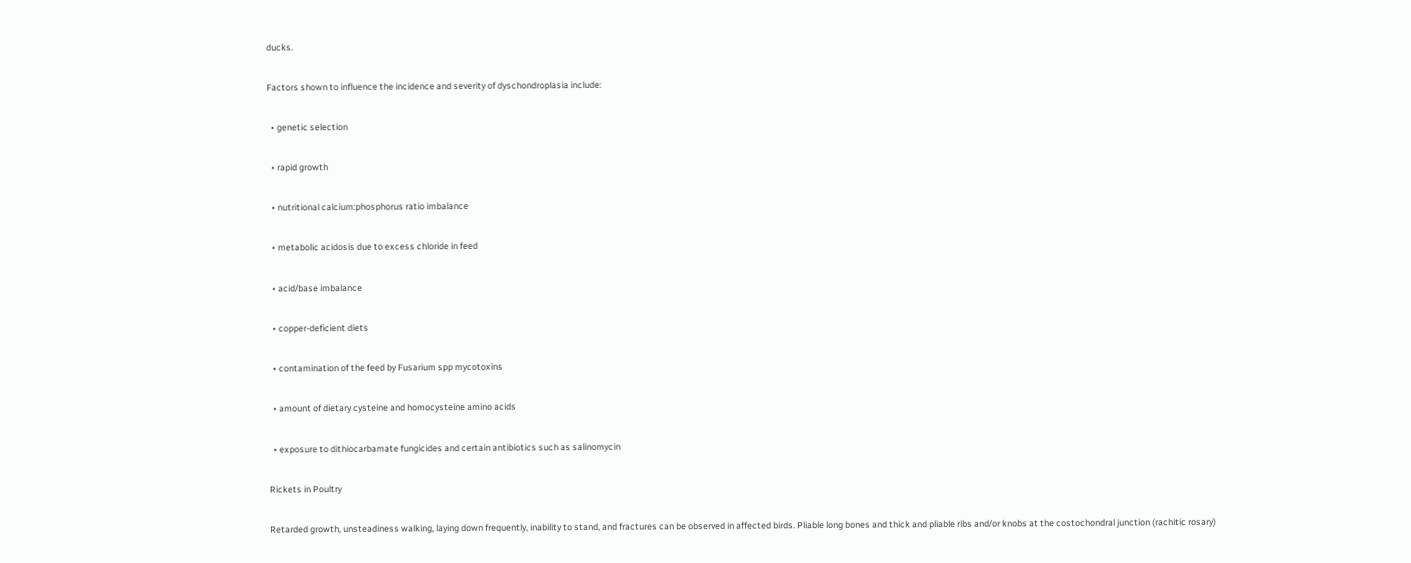ducks.

Factors shown to influence the incidence and severity of dyschondroplasia include:

  • genetic selection

  • rapid growth

  • nutritional calcium:phosphorus ratio imbalance

  • metabolic acidosis due to excess chloride in feed

  • acid/base imbalance

  • copper-deficient diets

  • contamination of the feed by Fusarium spp mycotoxins

  • amount of dietary cysteine and homocysteine amino acids

  • exposure to dithiocarbamate fungicides and certain antibiotics such as salinomycin

Rickets in Poultry

Retarded growth, unsteadiness walking, laying down frequently, inability to stand, and fractures can be observed in affected birds. Pliable long bones and thick and pliable ribs and/or knobs at the costochondral junction (rachitic rosary)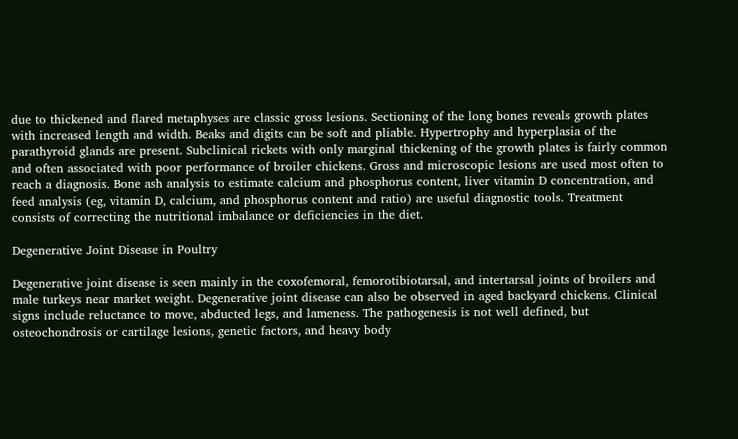due to thickened and flared metaphyses are classic gross lesions. Sectioning of the long bones reveals growth plates with increased length and width. Beaks and digits can be soft and pliable. Hypertrophy and hyperplasia of the parathyroid glands are present. Subclinical rickets with only marginal thickening of the growth plates is fairly common and often associated with poor performance of broiler chickens. Gross and microscopic lesions are used most often to reach a diagnosis. Bone ash analysis to estimate calcium and phosphorus content, liver vitamin D concentration, and feed analysis (eg, vitamin D, calcium, and phosphorus content and ratio) are useful diagnostic tools. Treatment consists of correcting the nutritional imbalance or deficiencies in the diet.

Degenerative Joint Disease in Poultry

Degenerative joint disease is seen mainly in the coxofemoral, femorotibiotarsal, and intertarsal joints of broilers and male turkeys near market weight. Degenerative joint disease can also be observed in aged backyard chickens. Clinical signs include reluctance to move, abducted legs, and lameness. The pathogenesis is not well defined, but osteochondrosis or cartilage lesions, genetic factors, and heavy body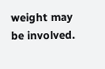weight may be involved.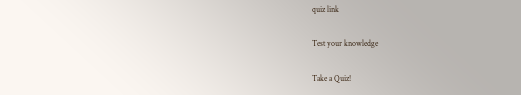quiz link

Test your knowledge

Take a Quiz!